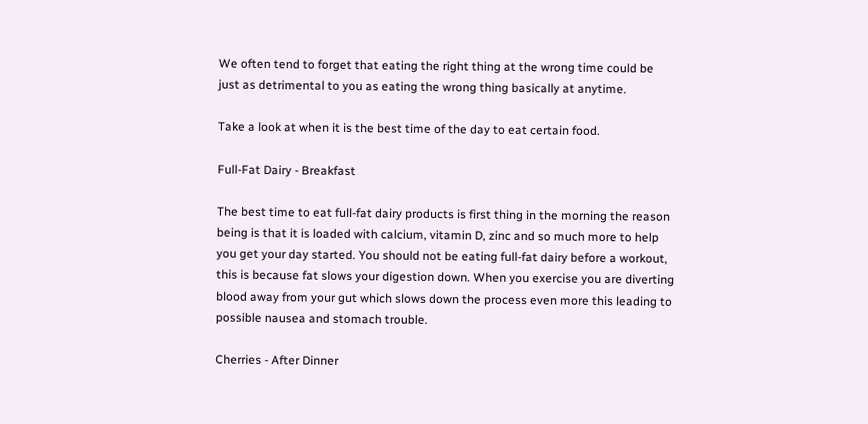We often tend to forget that eating the right thing at the wrong time could be just as detrimental to you as eating the wrong thing basically at anytime.

Take a look at when it is the best time of the day to eat certain food.

Full-Fat Dairy - Breakfast

The best time to eat full-fat dairy products is first thing in the morning the reason being is that it is loaded with calcium, vitamin D, zinc and so much more to help you get your day started. You should not be eating full-fat dairy before a workout, this is because fat slows your digestion down. When you exercise you are diverting blood away from your gut which slows down the process even more this leading to possible nausea and stomach trouble.

Cherries - After Dinner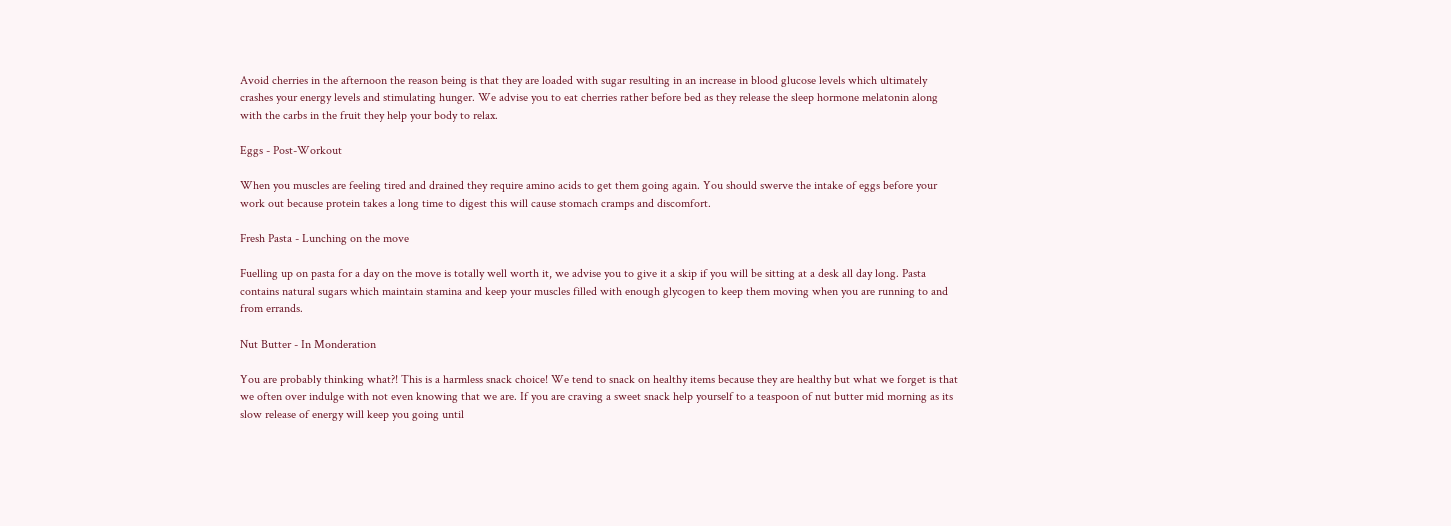Avoid cherries in the afternoon the reason being is that they are loaded with sugar resulting in an increase in blood glucose levels which ultimately crashes your energy levels and stimulating hunger. We advise you to eat cherries rather before bed as they release the sleep hormone melatonin along with the carbs in the fruit they help your body to relax.

Eggs - Post-Workout

When you muscles are feeling tired and drained they require amino acids to get them going again. You should swerve the intake of eggs before your work out because protein takes a long time to digest this will cause stomach cramps and discomfort.

Fresh Pasta - Lunching on the move

Fuelling up on pasta for a day on the move is totally well worth it, we advise you to give it a skip if you will be sitting at a desk all day long. Pasta contains natural sugars which maintain stamina and keep your muscles filled with enough glycogen to keep them moving when you are running to and from errands.

Nut Butter - In Monderation

You are probably thinking what?! This is a harmless snack choice! We tend to snack on healthy items because they are healthy but what we forget is that we often over indulge with not even knowing that we are. If you are craving a sweet snack help yourself to a teaspoon of nut butter mid morning as its slow release of energy will keep you going until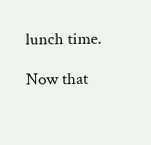lunch time.

Now that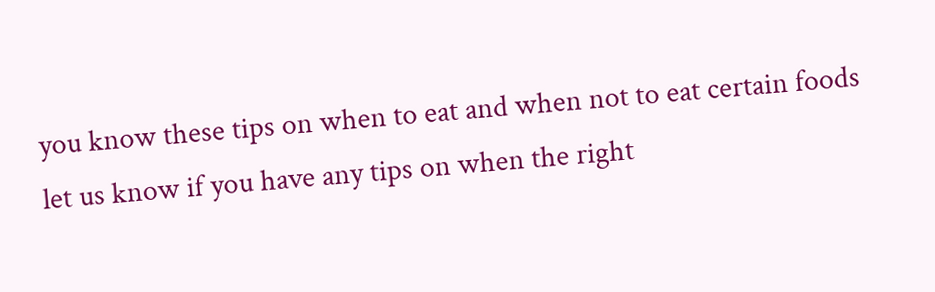you know these tips on when to eat and when not to eat certain foods let us know if you have any tips on when the right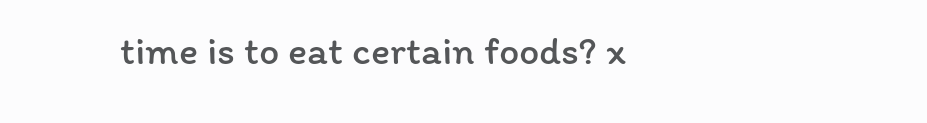time is to eat certain foods? x